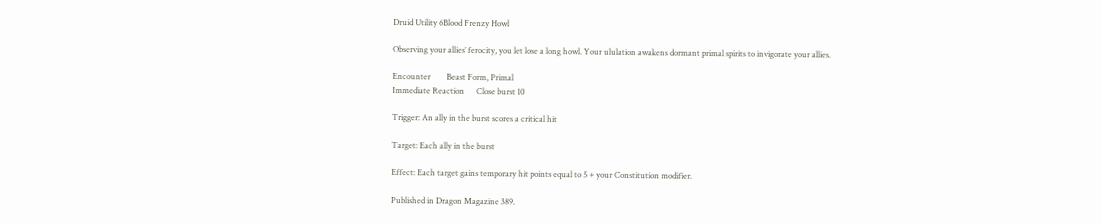Druid Utility 6Blood Frenzy Howl

Observing your allies’ ferocity, you let lose a long howl. Your ululation awakens dormant primal spirits to invigorate your allies.

Encounter        Beast Form, Primal
Immediate Reaction      Close burst 10

Trigger: An ally in the burst scores a critical hit

Target: Each ally in the burst

Effect: Each target gains temporary hit points equal to 5 + your Constitution modifier.

Published in Dragon Magazine 389.